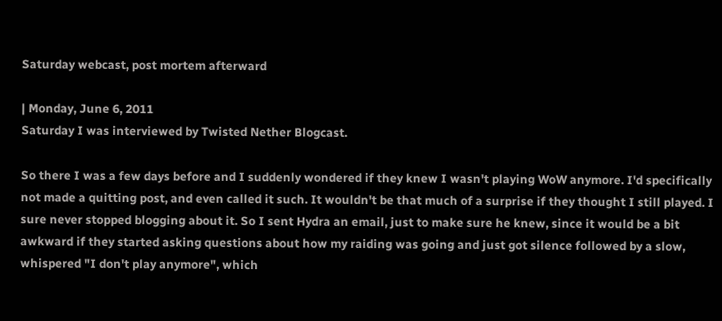Saturday webcast, post mortem afterward

| Monday, June 6, 2011
Saturday I was interviewed by Twisted Nether Blogcast.

So there I was a few days before and I suddenly wondered if they knew I wasn't playing WoW anymore. I'd specifically not made a quitting post, and even called it such. It wouldn't be that much of a surprise if they thought I still played. I sure never stopped blogging about it. So I sent Hydra an email, just to make sure he knew, since it would be a bit awkward if they started asking questions about how my raiding was going and just got silence followed by a slow, whispered "I don't play anymore", which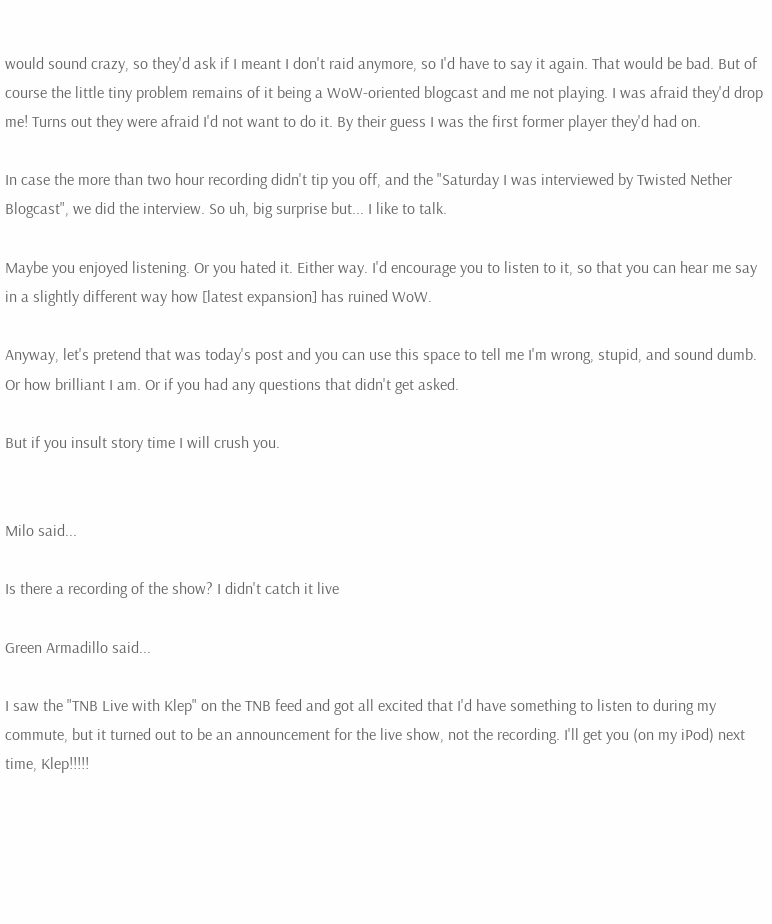would sound crazy, so they'd ask if I meant I don't raid anymore, so I'd have to say it again. That would be bad. But of course the little tiny problem remains of it being a WoW-oriented blogcast and me not playing. I was afraid they'd drop me! Turns out they were afraid I'd not want to do it. By their guess I was the first former player they'd had on.

In case the more than two hour recording didn't tip you off, and the "Saturday I was interviewed by Twisted Nether Blogcast", we did the interview. So uh, big surprise but... I like to talk.

Maybe you enjoyed listening. Or you hated it. Either way. I'd encourage you to listen to it, so that you can hear me say in a slightly different way how [latest expansion] has ruined WoW.

Anyway, let's pretend that was today's post and you can use this space to tell me I'm wrong, stupid, and sound dumb. Or how brilliant I am. Or if you had any questions that didn't get asked.

But if you insult story time I will crush you.


Milo said...

Is there a recording of the show? I didn't catch it live

Green Armadillo said...

I saw the "TNB Live with Klep" on the TNB feed and got all excited that I'd have something to listen to during my commute, but it turned out to be an announcement for the live show, not the recording. I'll get you (on my iPod) next time, Klep!!!!!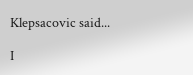Klepsacovic said...

I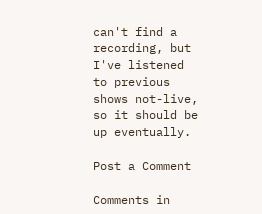can't find a recording, but I've listened to previous shows not-live, so it should be up eventually.

Post a Comment

Comments in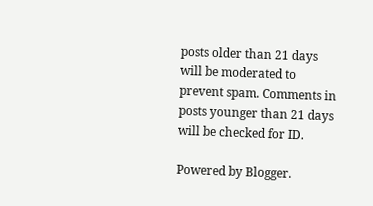posts older than 21 days will be moderated to prevent spam. Comments in posts younger than 21 days will be checked for ID.

Powered by Blogger.